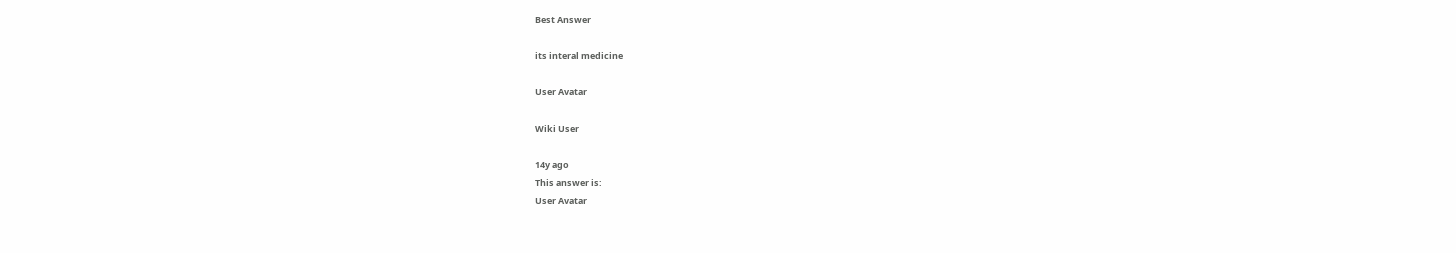Best Answer

its interal medicine

User Avatar

Wiki User

14y ago
This answer is:
User Avatar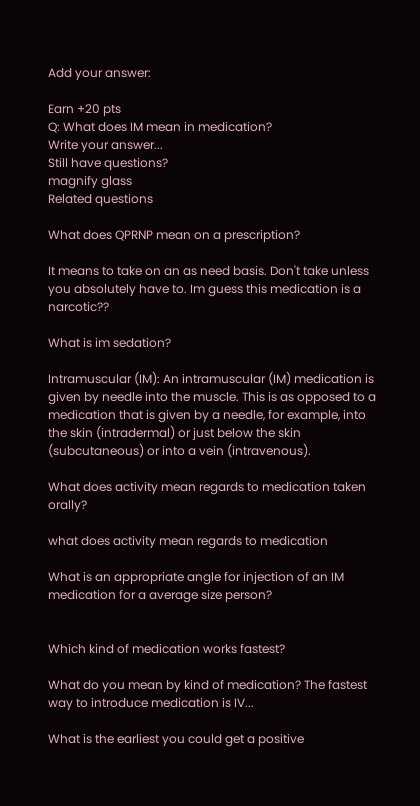Add your answer:

Earn +20 pts
Q: What does IM mean in medication?
Write your answer...
Still have questions?
magnify glass
Related questions

What does QPRNP mean on a prescription?

It means to take on an as need basis. Don't take unless you absolutely have to. Im guess this medication is a narcotic??

What is im sedation?

Intramuscular (IM): An intramuscular (IM) medication is given by needle into the muscle. This is as opposed to a medication that is given by a needle, for example, into the skin (intradermal) or just below the skin (subcutaneous) or into a vein (intravenous).

What does activity mean regards to medication taken orally?

what does activity mean regards to medication

What is an appropriate angle for injection of an IM medication for a average size person?


Which kind of medication works fastest?

What do you mean by kind of medication? The fastest way to introduce medication is IV...

What is the earliest you could get a positive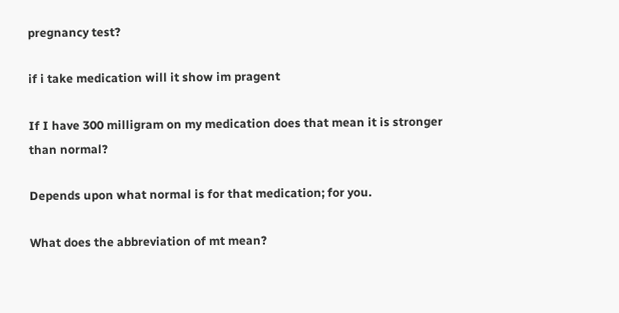pregnancy test?

if i take medication will it show im pragent

If I have 300 milligram on my medication does that mean it is stronger than normal?

Depends upon what normal is for that medication; for you.

What does the abbreviation of mt mean?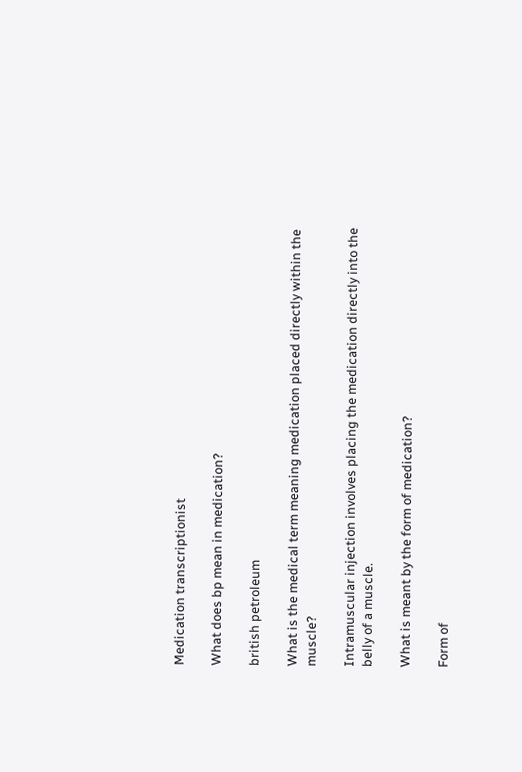Medication transcriptionist

What does bp mean in medication?

british petroleum

What is the medical term meaning medication placed directly within the muscle?

Intramuscular injection involves placing the medication directly into the belly of a muscle.

What is meant by the form of medication?

Form of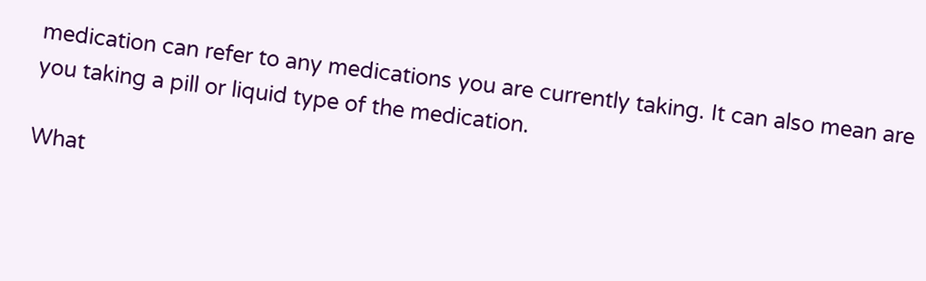medication can refer to any medications you are currently taking. It can also mean are you taking a pill or liquid type of the medication.

What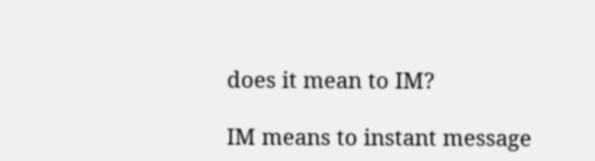does it mean to IM?

IM means to instant message